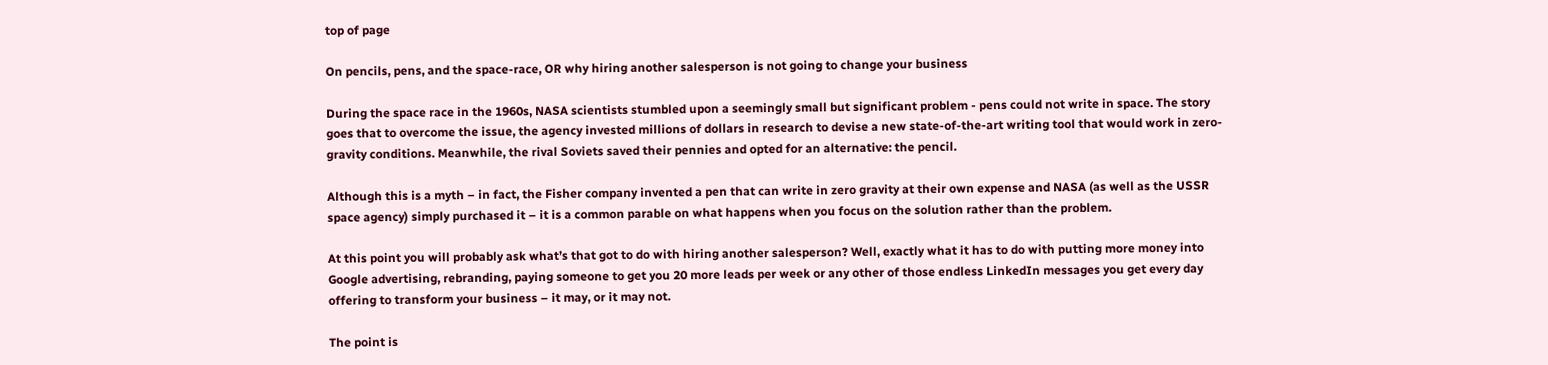top of page

On pencils, pens, and the space-race, OR why hiring another salesperson is not going to change your business

During the space race in the 1960s, NASA scientists stumbled upon a seemingly small but significant problem - pens could not write in space. The story goes that to overcome the issue, the agency invested millions of dollars in research to devise a new state-of-the-art writing tool that would work in zero-gravity conditions. Meanwhile, the rival Soviets saved their pennies and opted for an alternative: the pencil.

Although this is a myth – in fact, the Fisher company invented a pen that can write in zero gravity at their own expense and NASA (as well as the USSR space agency) simply purchased it – it is a common parable on what happens when you focus on the solution rather than the problem.

At this point you will probably ask what’s that got to do with hiring another salesperson? Well, exactly what it has to do with putting more money into Google advertising, rebranding, paying someone to get you 20 more leads per week or any other of those endless LinkedIn messages you get every day offering to transform your business – it may, or it may not.

The point is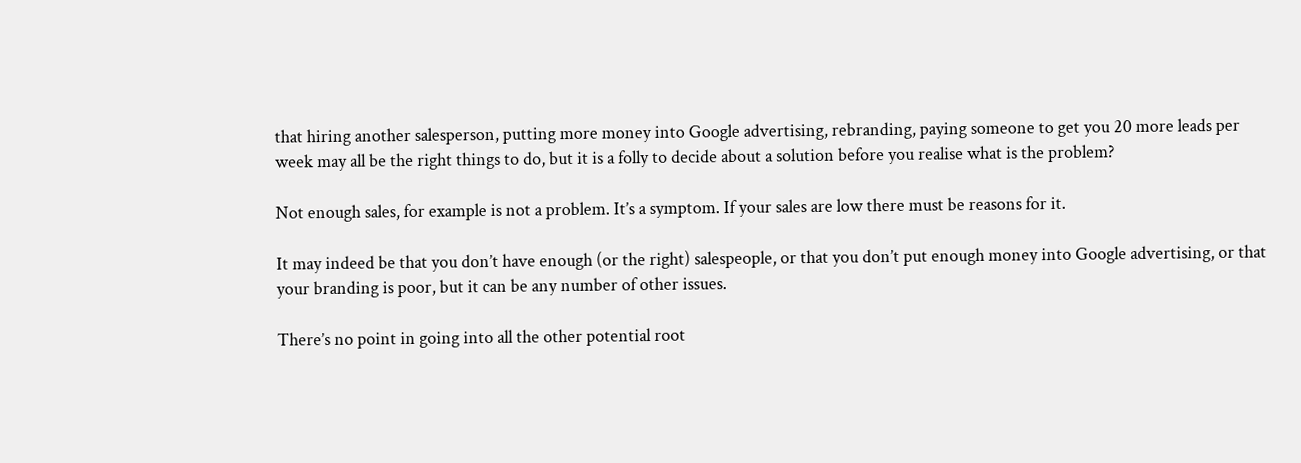that hiring another salesperson, putting more money into Google advertising, rebranding, paying someone to get you 20 more leads per week may all be the right things to do, but it is a folly to decide about a solution before you realise what is the problem?

Not enough sales, for example is not a problem. It’s a symptom. If your sales are low there must be reasons for it.

It may indeed be that you don’t have enough (or the right) salespeople, or that you don’t put enough money into Google advertising, or that your branding is poor, but it can be any number of other issues.

There’s no point in going into all the other potential root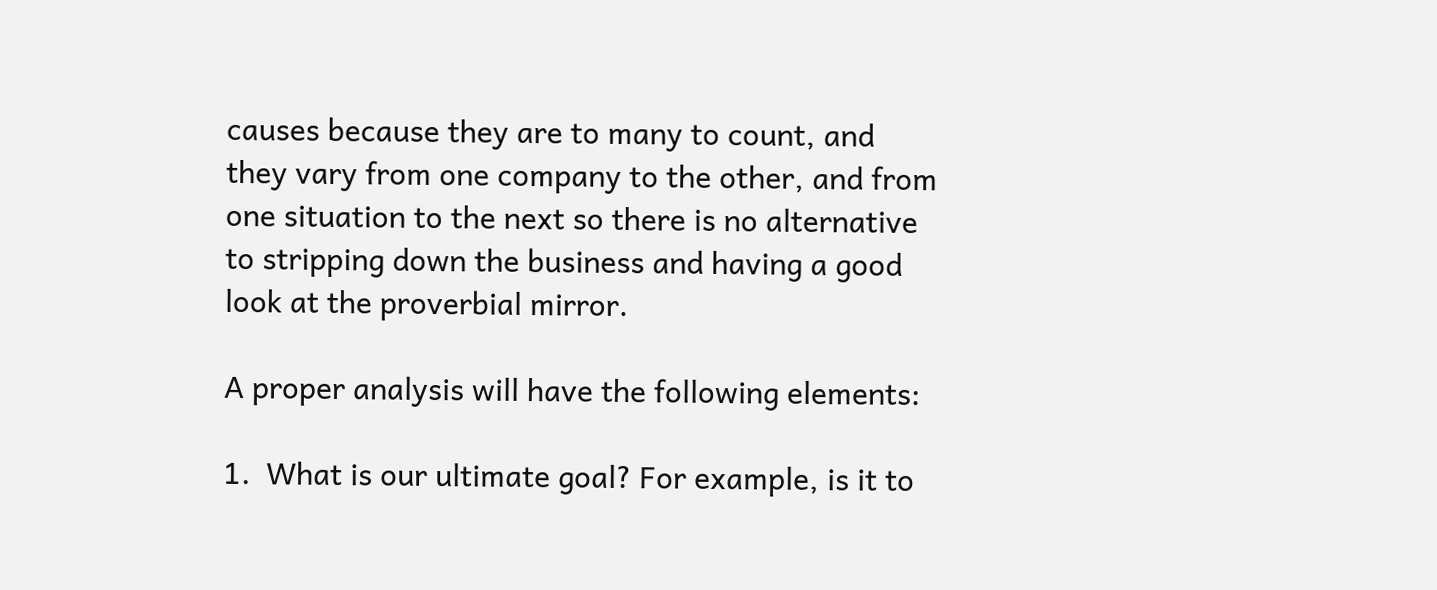causes because they are to many to count, and they vary from one company to the other, and from one situation to the next so there is no alternative to stripping down the business and having a good look at the proverbial mirror.

A proper analysis will have the following elements:

1.  What is our ultimate goal? For example, is it to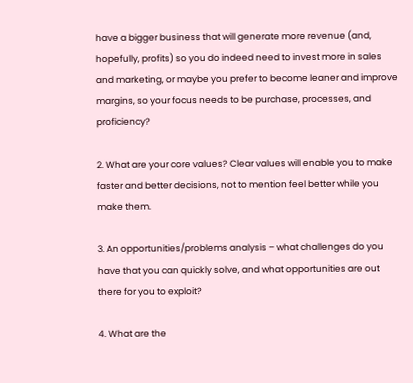have a bigger business that will generate more revenue (and, hopefully, profits) so you do indeed need to invest more in sales and marketing, or maybe you prefer to become leaner and improve margins, so your focus needs to be purchase, processes, and proficiency?

2. What are your core values? Clear values will enable you to make faster and better decisions, not to mention feel better while you make them.

3. An opportunities/problems analysis – what challenges do you have that you can quickly solve, and what opportunities are out there for you to exploit?

4. What are the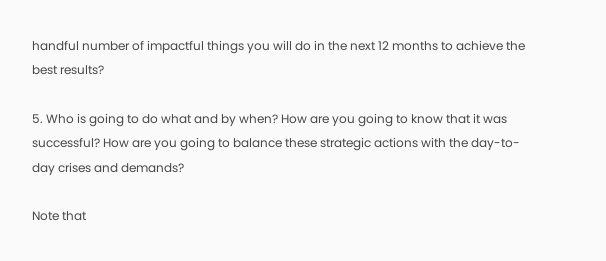handful number of impactful things you will do in the next 12 months to achieve the best results?

5. Who is going to do what and by when? How are you going to know that it was successful? How are you going to balance these strategic actions with the day-to-day crises and demands?

Note that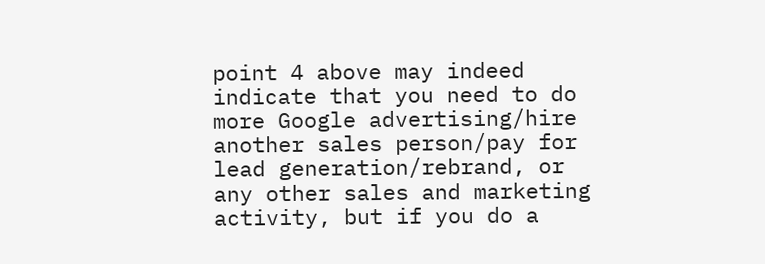point 4 above may indeed indicate that you need to do more Google advertising/hire another sales person/pay for lead generation/rebrand, or any other sales and marketing activity, but if you do a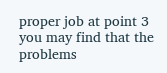proper job at point 3 you may find that the problems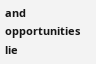and opportunities lie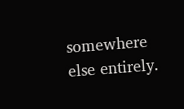somewhere else entirely.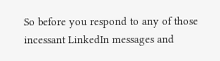So before you respond to any of those incessant LinkedIn messages and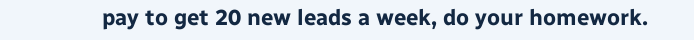pay to get 20 new leads a week, do your homework.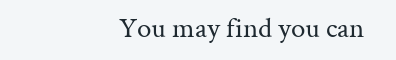You may find you can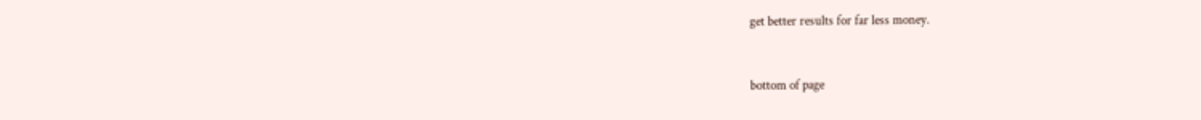get better results for far less money.


bottom of page